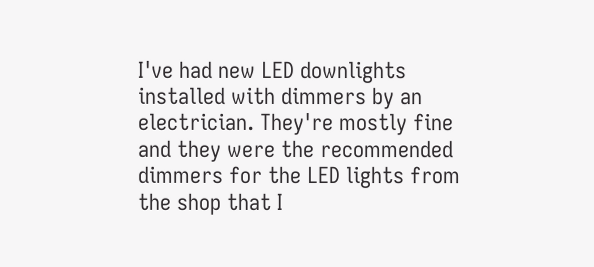I've had new LED downlights installed with dimmers by an electrician. They're mostly fine and they were the recommended dimmers for the LED lights from the shop that I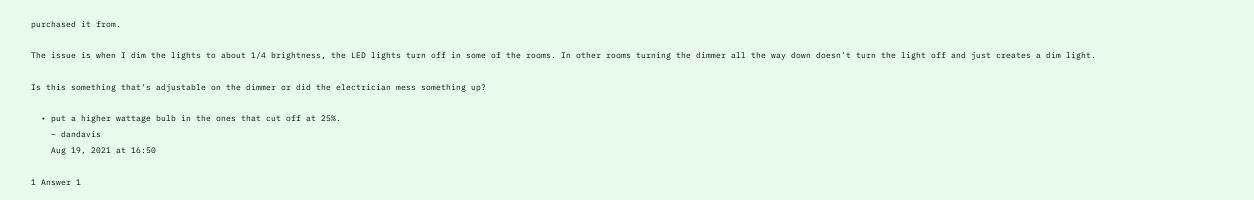purchased it from.

The issue is when I dim the lights to about 1/4 brightness, the LED lights turn off in some of the rooms. In other rooms turning the dimmer all the way down doesn't turn the light off and just creates a dim light.

Is this something that's adjustable on the dimmer or did the electrician mess something up?

  • put a higher wattage bulb in the ones that cut off at 25%.
    – dandavis
    Aug 19, 2021 at 16:50

1 Answer 1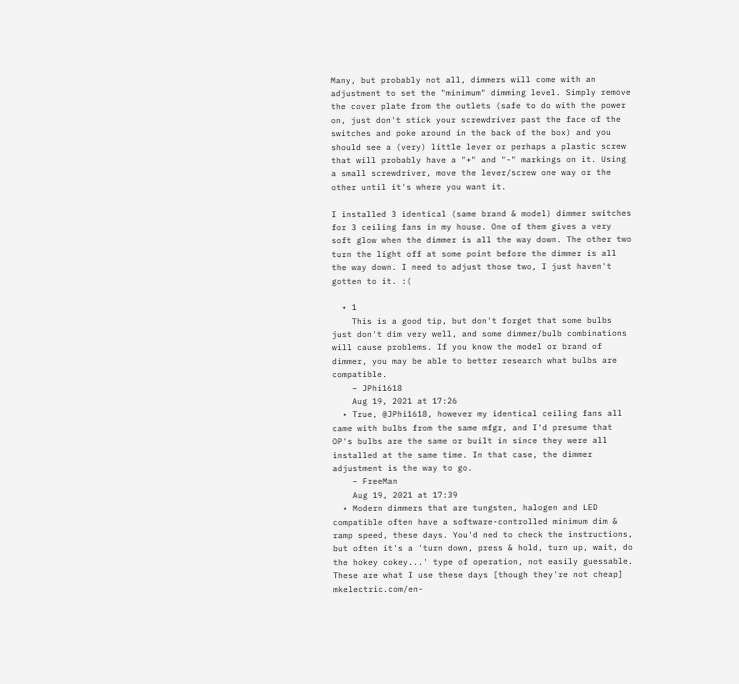Many, but probably not all, dimmers will come with an adjustment to set the "minimum" dimming level. Simply remove the cover plate from the outlets (safe to do with the power on, just don't stick your screwdriver past the face of the switches and poke around in the back of the box) and you should see a (very) little lever or perhaps a plastic screw that will probably have a "+" and "-" markings on it. Using a small screwdriver, move the lever/screw one way or the other until it's where you want it.

I installed 3 identical (same brand & model) dimmer switches for 3 ceiling fans in my house. One of them gives a very soft glow when the dimmer is all the way down. The other two turn the light off at some point before the dimmer is all the way down. I need to adjust those two, I just haven't gotten to it. :(

  • 1
    This is a good tip, but don't forget that some bulbs just don't dim very well, and some dimmer/bulb combinations will cause problems. If you know the model or brand of dimmer, you may be able to better research what bulbs are compatible.
    – JPhi1618
    Aug 19, 2021 at 17:26
  • True, @JPhi1618, however my identical ceiling fans all came with bulbs from the same mfgr, and I'd presume that OP's bulbs are the same or built in since they were all installed at the same time. In that case, the dimmer adjustment is the way to go.
    – FreeMan
    Aug 19, 2021 at 17:39
  • Modern dimmers that are tungsten, halogen and LED compatible often have a software-controlled minimum dim & ramp speed, these days. You'd ned to check the instructions, but often it's a 'turn down, press & hold, turn up, wait, do the hokey cokey...' type of operation, not easily guessable. These are what I use these days [though they're not cheap] mkelectric.com/en-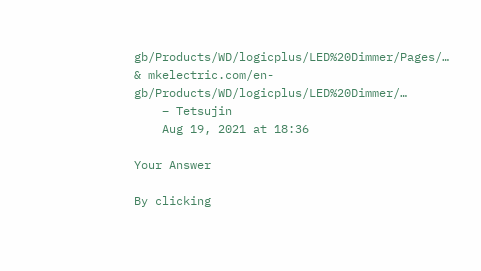gb/Products/WD/logicplus/LED%20Dimmer/Pages/… & mkelectric.com/en-gb/Products/WD/logicplus/LED%20Dimmer/…
    – Tetsujin
    Aug 19, 2021 at 18:36

Your Answer

By clicking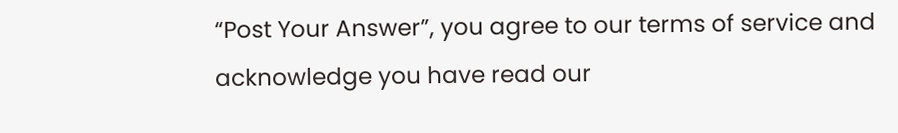“Post Your Answer”, you agree to our terms of service and acknowledge you have read our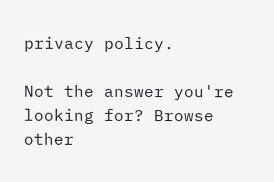privacy policy.

Not the answer you're looking for? Browse other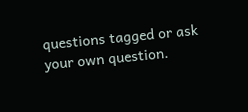questions tagged or ask your own question.